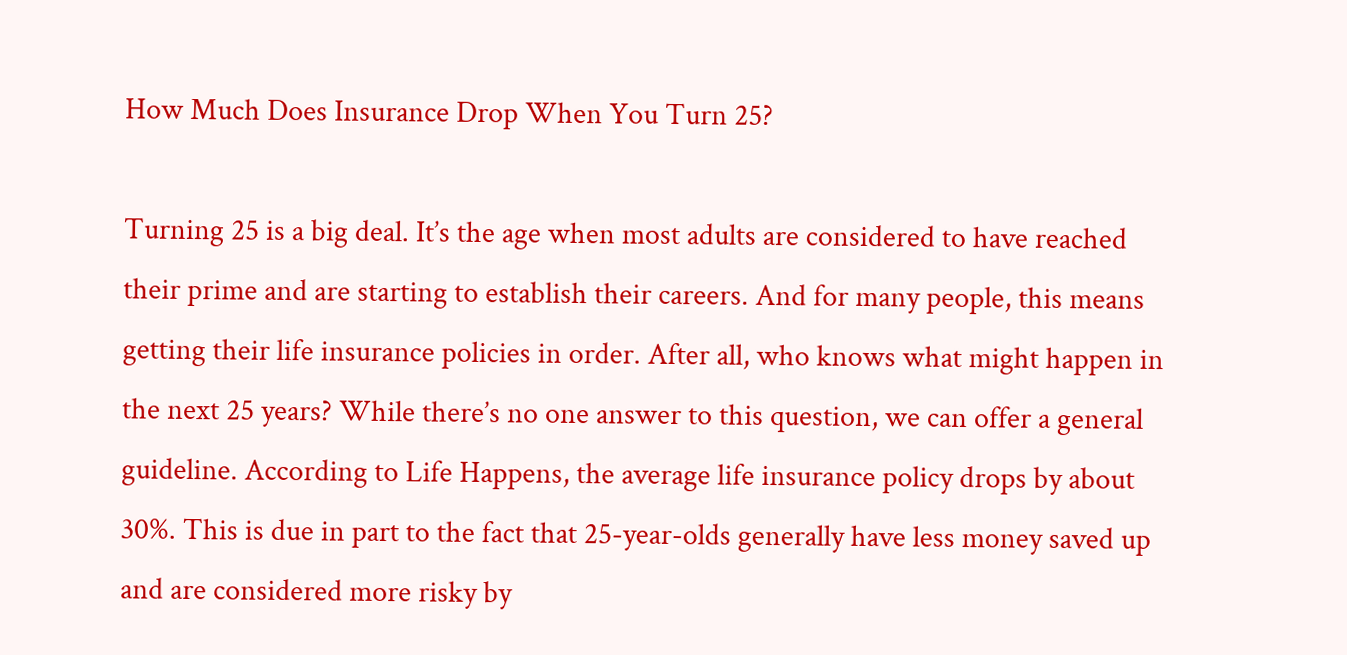How Much Does Insurance Drop When You Turn 25?

Turning 25 is a big deal. It’s the age when most adults are considered to have reached their prime and are starting to establish their careers. And for many people, this means getting their life insurance policies in order. After all, who knows what might happen in the next 25 years? While there’s no one answer to this question, we can offer a general guideline. According to Life Happens, the average life insurance policy drops by about 30%. This is due in part to the fact that 25-year-olds generally have less money saved up and are considered more risky by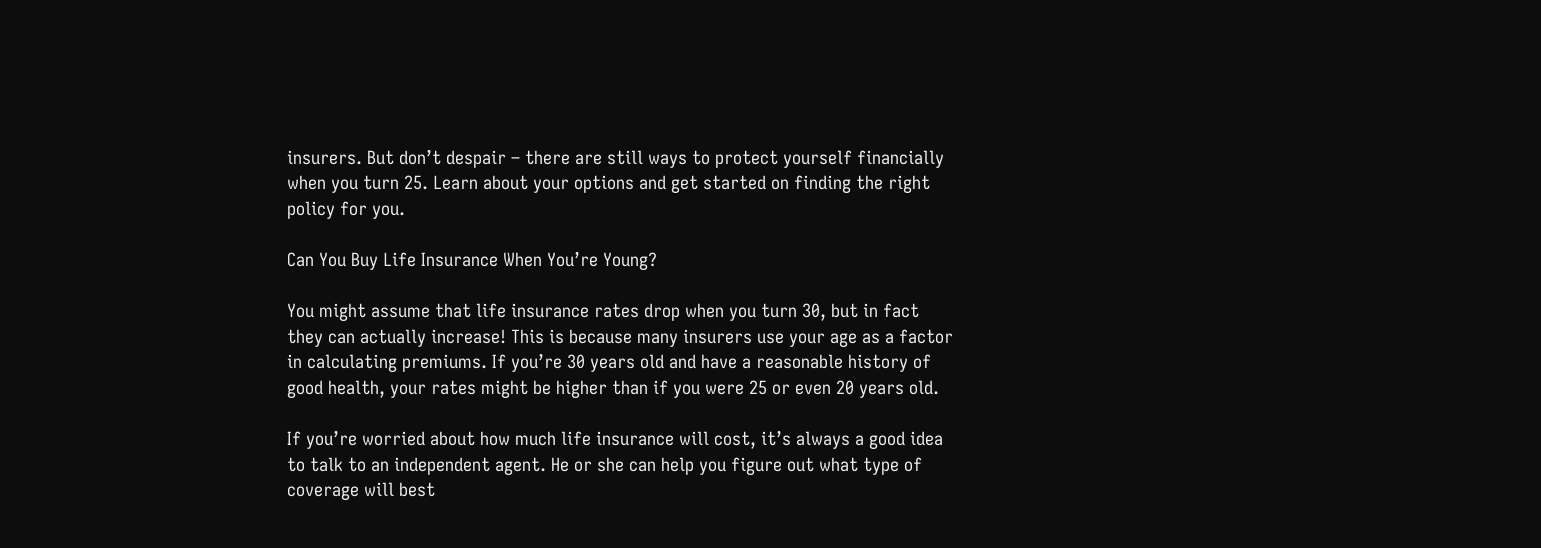insurers. But don’t despair – there are still ways to protect yourself financially when you turn 25. Learn about your options and get started on finding the right policy for you.

Can You Buy Life Insurance When You’re Young?

You might assume that life insurance rates drop when you turn 30, but in fact they can actually increase! This is because many insurers use your age as a factor in calculating premiums. If you’re 30 years old and have a reasonable history of good health, your rates might be higher than if you were 25 or even 20 years old.

If you’re worried about how much life insurance will cost, it’s always a good idea to talk to an independent agent. He or she can help you figure out what type of coverage will best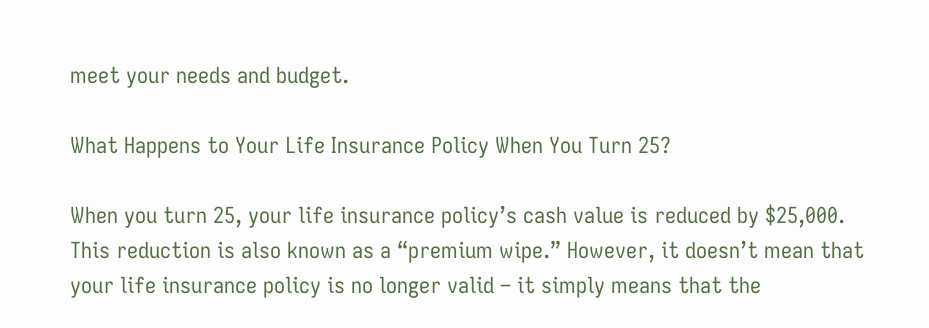meet your needs and budget.

What Happens to Your Life Insurance Policy When You Turn 25?

When you turn 25, your life insurance policy’s cash value is reduced by $25,000. This reduction is also known as a “premium wipe.” However, it doesn’t mean that your life insurance policy is no longer valid – it simply means that the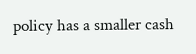policy has a smaller cash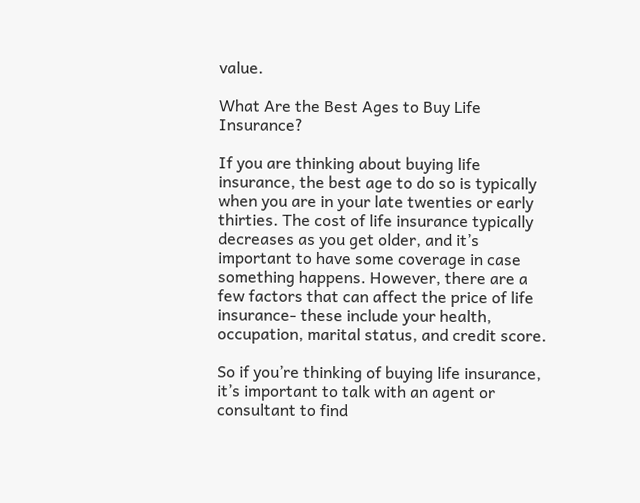value.

What Are the Best Ages to Buy Life Insurance?

If you are thinking about buying life insurance, the best age to do so is typically when you are in your late twenties or early thirties. The cost of life insurance typically decreases as you get older, and it’s important to have some coverage in case something happens. However, there are a few factors that can affect the price of life insurance- these include your health, occupation, marital status, and credit score.

So if you’re thinking of buying life insurance, it’s important to talk with an agent or consultant to find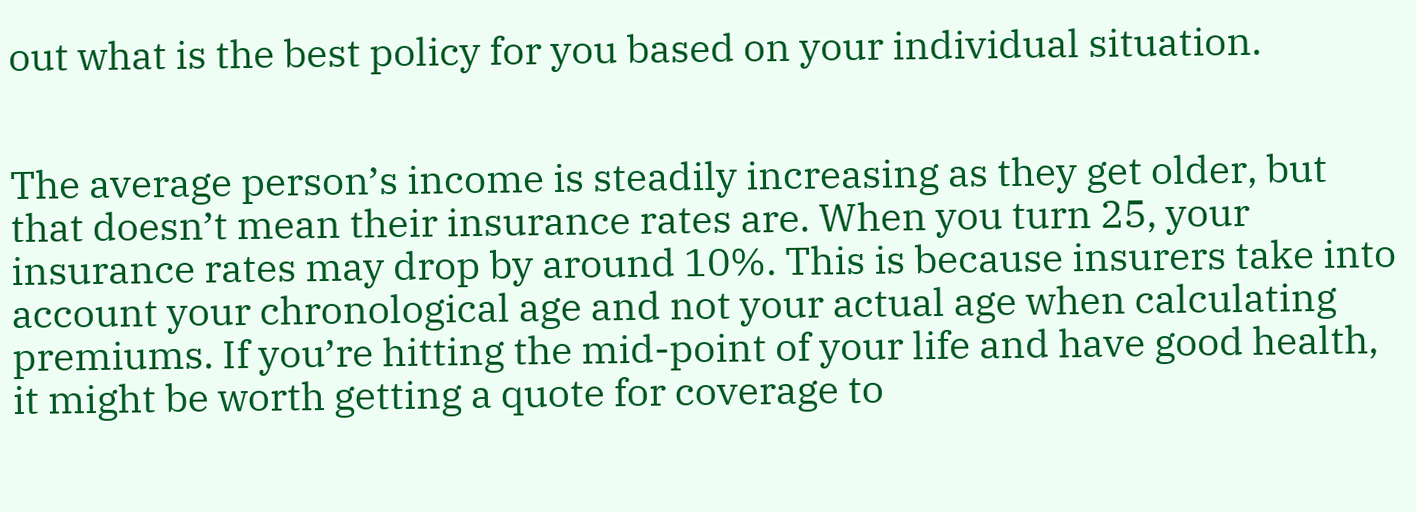out what is the best policy for you based on your individual situation.


The average person’s income is steadily increasing as they get older, but that doesn’t mean their insurance rates are. When you turn 25, your insurance rates may drop by around 10%. This is because insurers take into account your chronological age and not your actual age when calculating premiums. If you’re hitting the mid-point of your life and have good health, it might be worth getting a quote for coverage to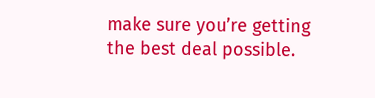make sure you’re getting the best deal possible.